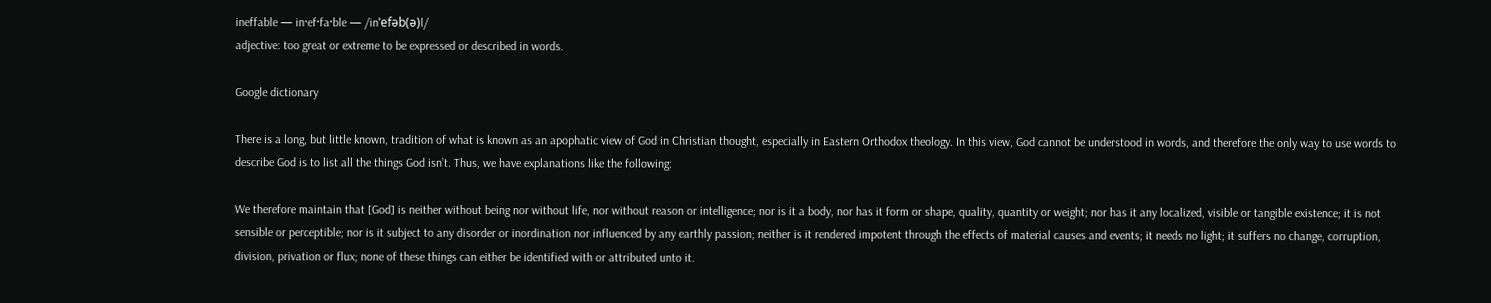ineffable — in·ef·fa·ble — /inˈefəb(ə)l/
adjective: too great or extreme to be expressed or described in words.

Google dictionary

There is a long, but little known, tradition of what is known as an apophatic view of God in Christian thought, especially in Eastern Orthodox theology. In this view, God cannot be understood in words, and therefore the only way to use words to describe God is to list all the things God isn’t. Thus, we have explanations like the following:

We therefore maintain that [God] is neither without being nor without life, nor without reason or intelligence; nor is it a body, nor has it form or shape, quality, quantity or weight; nor has it any localized, visible or tangible existence; it is not sensible or perceptible; nor is it subject to any disorder or inordination nor influenced by any earthly passion; neither is it rendered impotent through the effects of material causes and events; it needs no light; it suffers no change, corruption, division, privation or flux; none of these things can either be identified with or attributed unto it.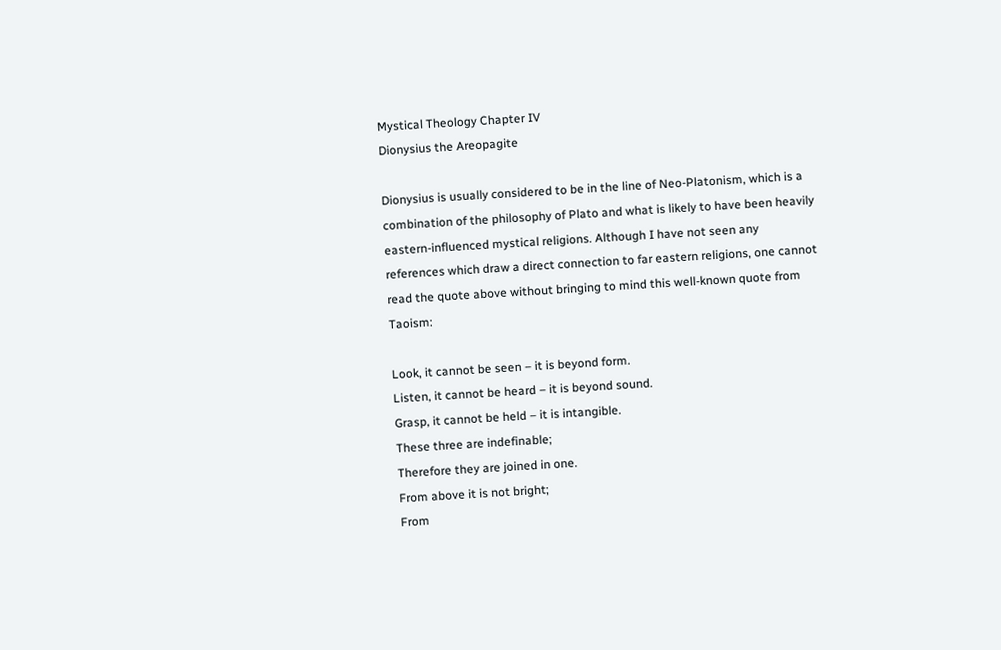Mystical Theology Chapter IV
Dionysius the Areopagite

Dionysius is usually considered to be in the line of Neo-Platonism, which is a combination of the philosophy of Plato and what is likely to have been heavily eastern-influenced mystical religions. Although I have not seen any references which draw a direct connection to far eastern religions, one cannot read the quote above without bringing to mind this well-known quote from Taoism:

Look, it cannot be seen – it is beyond form.
Listen, it cannot be heard – it is beyond sound.
Grasp, it cannot be held – it is intangible.
These three are indefinable;
Therefore they are joined in one.
From above it is not bright;
From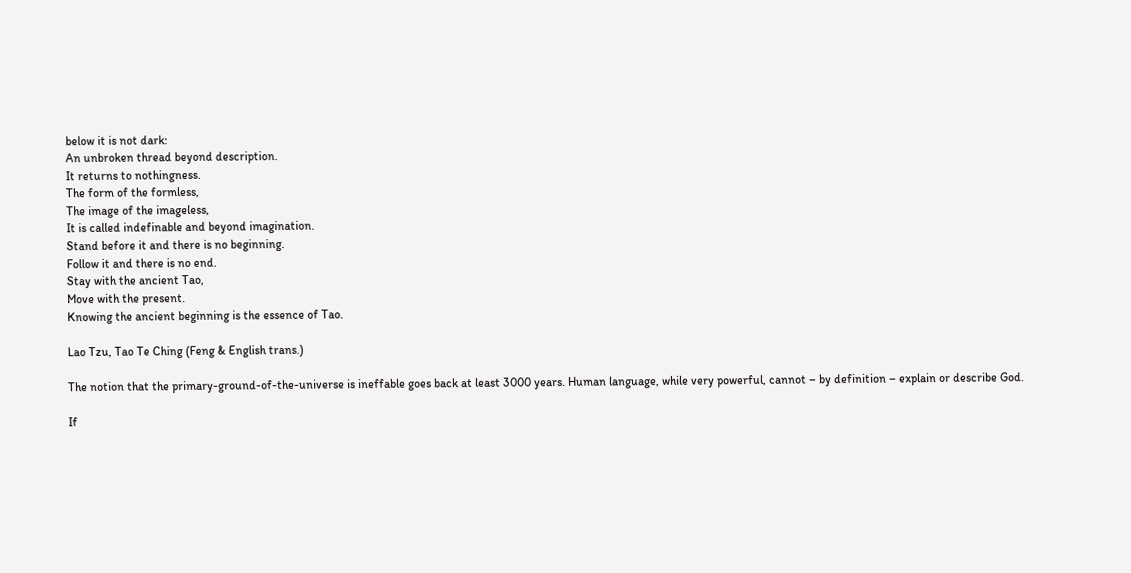below it is not dark:
An unbroken thread beyond description.
It returns to nothingness.
The form of the formless,
The image of the imageless,
It is called indefinable and beyond imagination.
Stand before it and there is no beginning.
Follow it and there is no end.
Stay with the ancient Tao,
Move with the present.
Knowing the ancient beginning is the essence of Tao.

Lao Tzu, Tao Te Ching (Feng & English trans.)

The notion that the primary-ground-of-the-universe is ineffable goes back at least 3000 years. Human language, while very powerful, cannot – by definition – explain or describe God.

If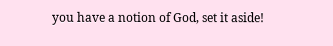you have a notion of God, set it aside!